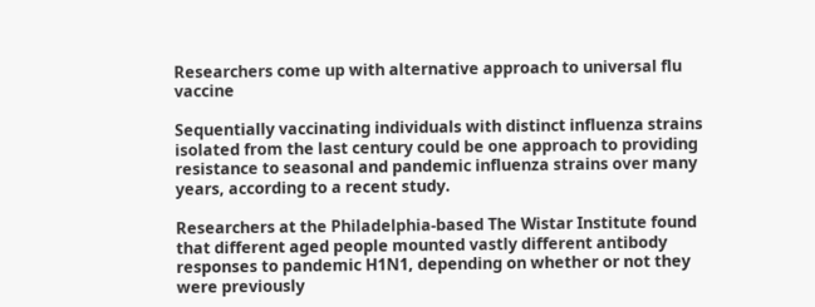Researchers come up with alternative approach to universal flu vaccine

Sequentially vaccinating individuals with distinct influenza strains isolated from the last century could be one approach to providing resistance to seasonal and pandemic influenza strains over many years, according to a recent study.

Researchers at the Philadelphia-based The Wistar Institute found that different aged people mounted vastly different antibody responses to pandemic H1N1, depending on whether or not they were previously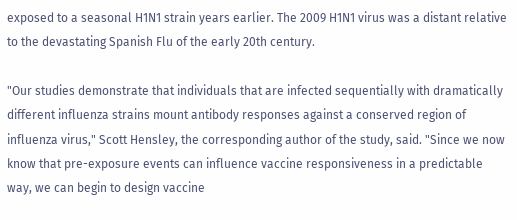exposed to a seasonal H1N1 strain years earlier. The 2009 H1N1 virus was a distant relative to the devastating Spanish Flu of the early 20th century.

"Our studies demonstrate that individuals that are infected sequentially with dramatically different influenza strains mount antibody responses against a conserved region of influenza virus," Scott Hensley, the corresponding author of the study, said. "Since we now know that pre-exposure events can influence vaccine responsiveness in a predictable way, we can begin to design vaccine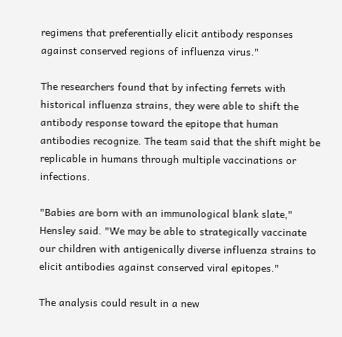regimens that preferentially elicit antibody responses against conserved regions of influenza virus."

The researchers found that by infecting ferrets with historical influenza strains, they were able to shift the antibody response toward the epitope that human antibodies recognize. The team said that the shift might be replicable in humans through multiple vaccinations or infections.

"Babies are born with an immunological blank slate," Hensley said. "We may be able to strategically vaccinate our children with antigenically diverse influenza strains to elicit antibodies against conserved viral epitopes."

The analysis could result in a new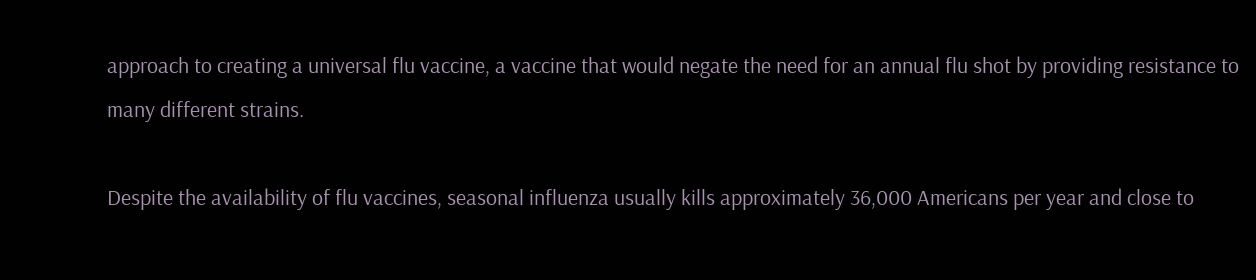approach to creating a universal flu vaccine, a vaccine that would negate the need for an annual flu shot by providing resistance to many different strains.

Despite the availability of flu vaccines, seasonal influenza usually kills approximately 36,000 Americans per year and close to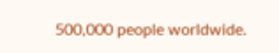500,000 people worldwide.